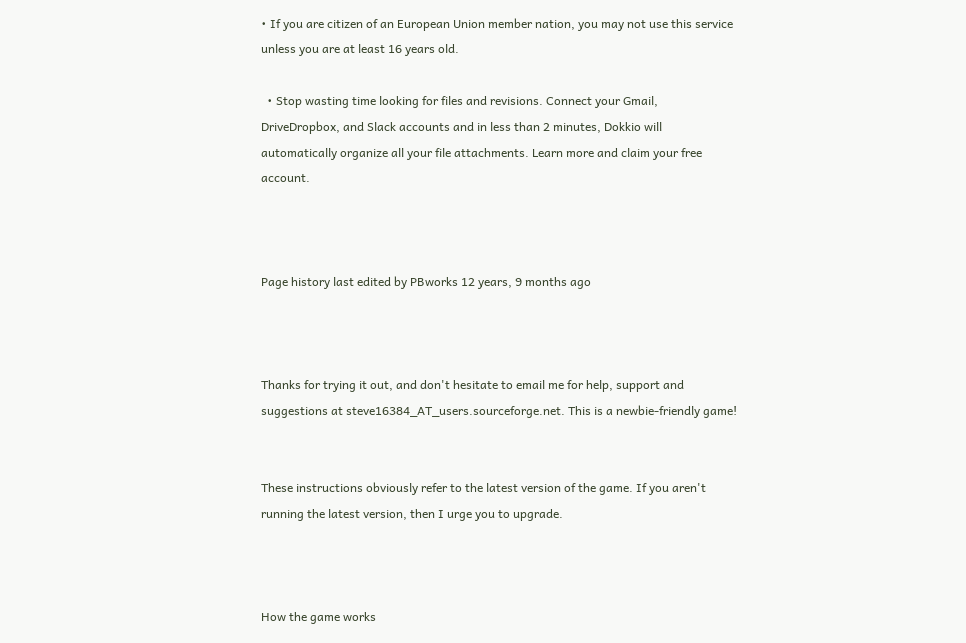• If you are citizen of an European Union member nation, you may not use this service unless you are at least 16 years old.

  • Stop wasting time looking for files and revisions. Connect your Gmail, DriveDropbox, and Slack accounts and in less than 2 minutes, Dokkio will automatically organize all your file attachments. Learn more and claim your free account.



Page history last edited by PBworks 12 years, 9 months ago



Thanks for trying it out, and don't hesitate to email me for help, support and suggestions at steve16384_AT_users.sourceforge.net. This is a newbie-friendly game!


These instructions obviously refer to the latest version of the game. If you aren't running the latest version, then I urge you to upgrade.



How the game works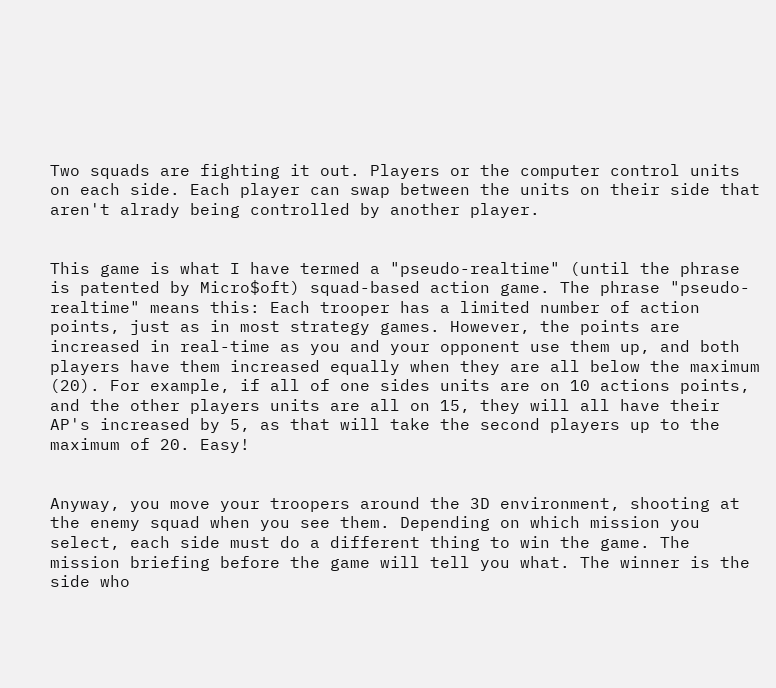Two squads are fighting it out. Players or the computer control units on each side. Each player can swap between the units on their side that aren't alrady being controlled by another player.


This game is what I have termed a "pseudo-realtime" (until the phrase is patented by Micro$oft) squad-based action game. The phrase "pseudo-realtime" means this: Each trooper has a limited number of action points, just as in most strategy games. However, the points are increased in real-time as you and your opponent use them up, and both players have them increased equally when they are all below the maximum (20). For example, if all of one sides units are on 10 actions points, and the other players units are all on 15, they will all have their AP's increased by 5, as that will take the second players up to the maximum of 20. Easy!


Anyway, you move your troopers around the 3D environment, shooting at the enemy squad when you see them. Depending on which mission you select, each side must do a different thing to win the game. The mission briefing before the game will tell you what. The winner is the side who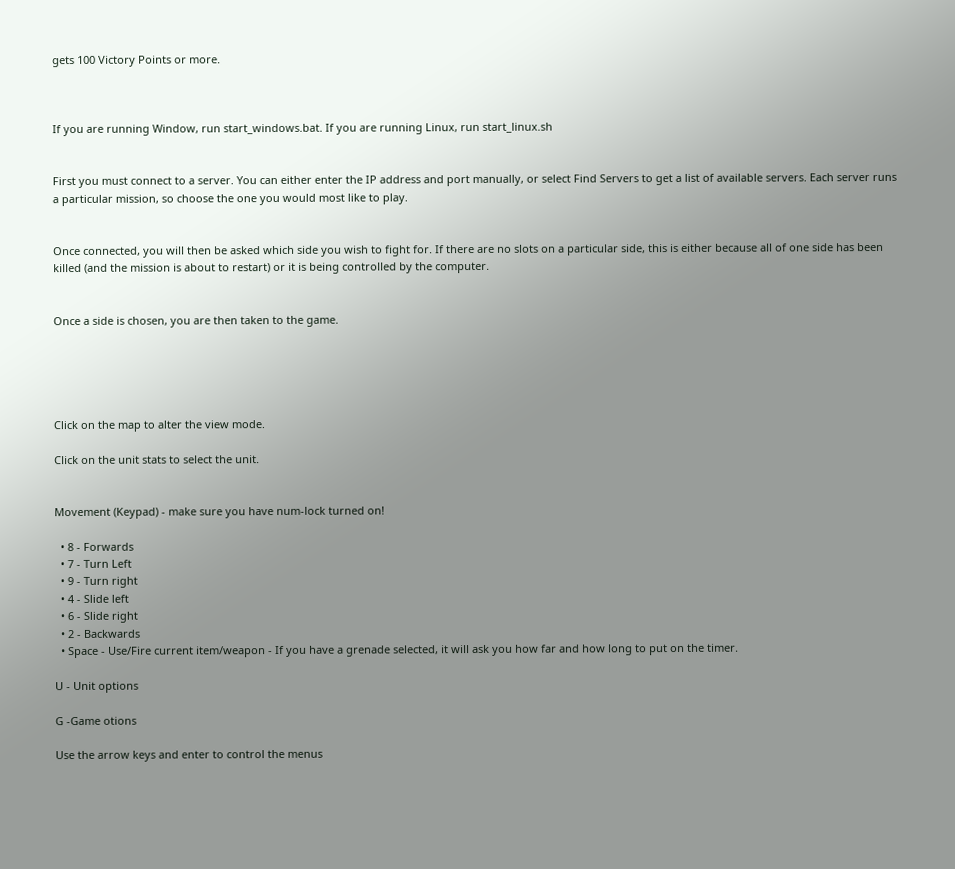gets 100 Victory Points or more.



If you are running Window, run start_windows.bat. If you are running Linux, run start_linux.sh


First you must connect to a server. You can either enter the IP address and port manually, or select Find Servers to get a list of available servers. Each server runs a particular mission, so choose the one you would most like to play.


Once connected, you will then be asked which side you wish to fight for. If there are no slots on a particular side, this is either because all of one side has been killed (and the mission is about to restart) or it is being controlled by the computer.


Once a side is chosen, you are then taken to the game.





Click on the map to alter the view mode.

Click on the unit stats to select the unit.


Movement (Keypad) - make sure you have num-lock turned on!

  • 8 - Forwards
  • 7 - Turn Left
  • 9 - Turn right
  • 4 - Slide left
  • 6 - Slide right
  • 2 - Backwards
  • Space - Use/Fire current item/weapon - If you have a grenade selected, it will ask you how far and how long to put on the timer.

U - Unit options

G -Game otions

Use the arrow keys and enter to control the menus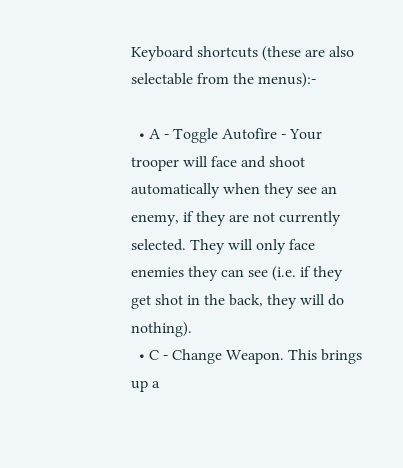Keyboard shortcuts (these are also selectable from the menus):-

  • A - Toggle Autofire - Your trooper will face and shoot automatically when they see an enemy, if they are not currently selected. They will only face enemies they can see (i.e. if they get shot in the back, they will do nothing).
  • C - Change Weapon. This brings up a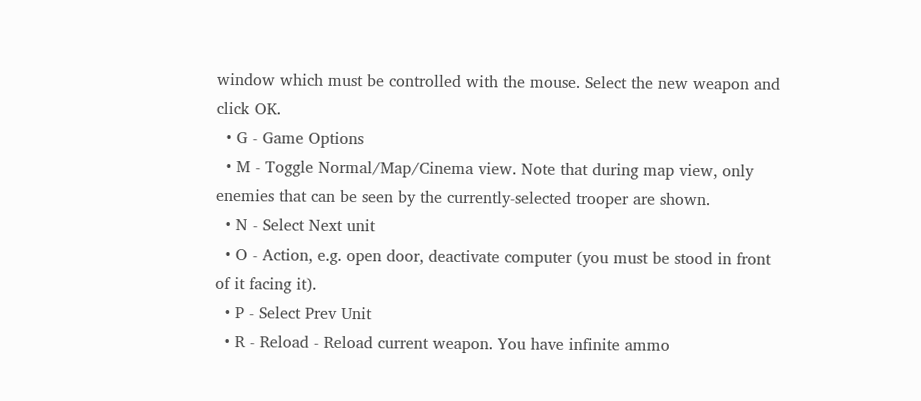window which must be controlled with the mouse. Select the new weapon and click OK.
  • G - Game Options
  • M - Toggle Normal/Map/Cinema view. Note that during map view, only enemies that can be seen by the currently-selected trooper are shown.
  • N - Select Next unit
  • O - Action, e.g. open door, deactivate computer (you must be stood in front of it facing it).
  • P - Select Prev Unit
  • R - Reload - Reload current weapon. You have infinite ammo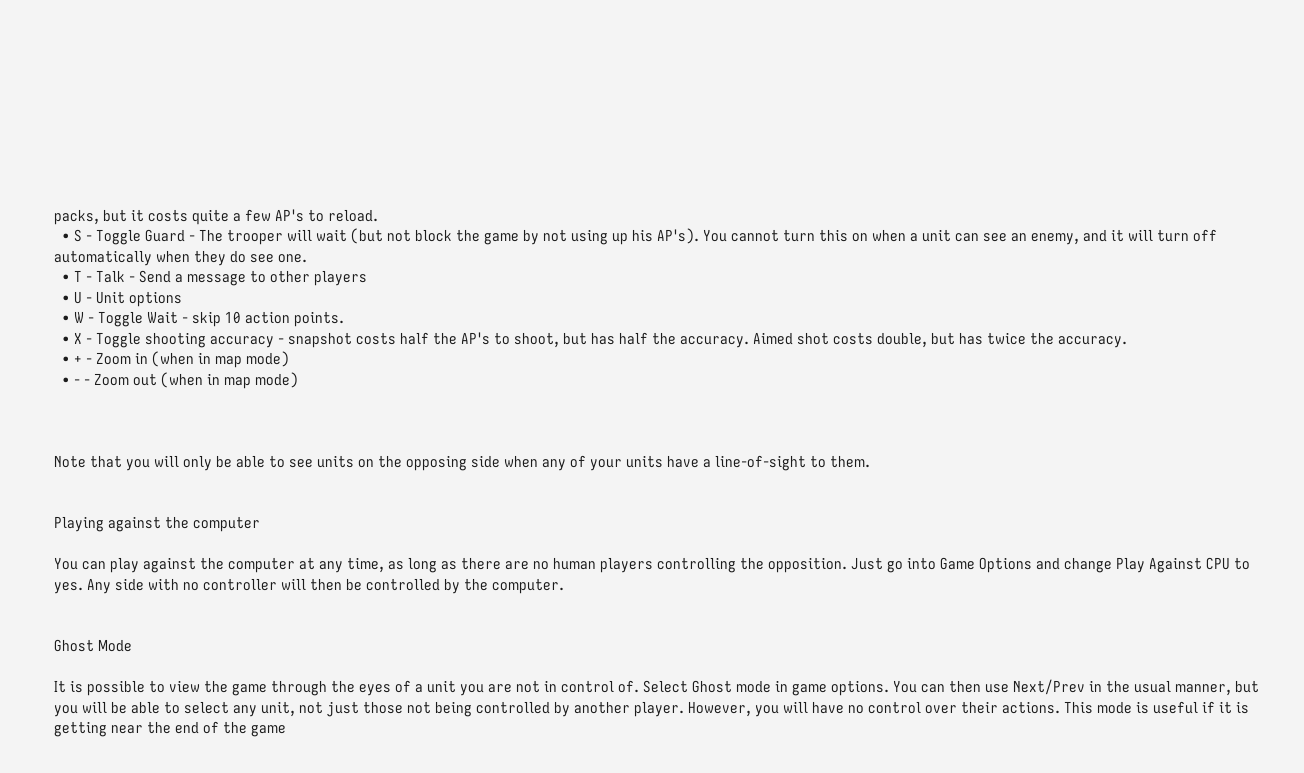packs, but it costs quite a few AP's to reload.
  • S - Toggle Guard - The trooper will wait (but not block the game by not using up his AP's). You cannot turn this on when a unit can see an enemy, and it will turn off automatically when they do see one.
  • T - Talk - Send a message to other players
  • U - Unit options
  • W - Toggle Wait - skip 10 action points.
  • X - Toggle shooting accuracy - snapshot costs half the AP's to shoot, but has half the accuracy. Aimed shot costs double, but has twice the accuracy.
  • + - Zoom in (when in map mode)
  • - - Zoom out (when in map mode)



Note that you will only be able to see units on the opposing side when any of your units have a line-of-sight to them.


Playing against the computer

You can play against the computer at any time, as long as there are no human players controlling the opposition. Just go into Game Options and change Play Against CPU to yes. Any side with no controller will then be controlled by the computer.


Ghost Mode

It is possible to view the game through the eyes of a unit you are not in control of. Select Ghost mode in game options. You can then use Next/Prev in the usual manner, but you will be able to select any unit, not just those not being controlled by another player. However, you will have no control over their actions. This mode is useful if it is getting near the end of the game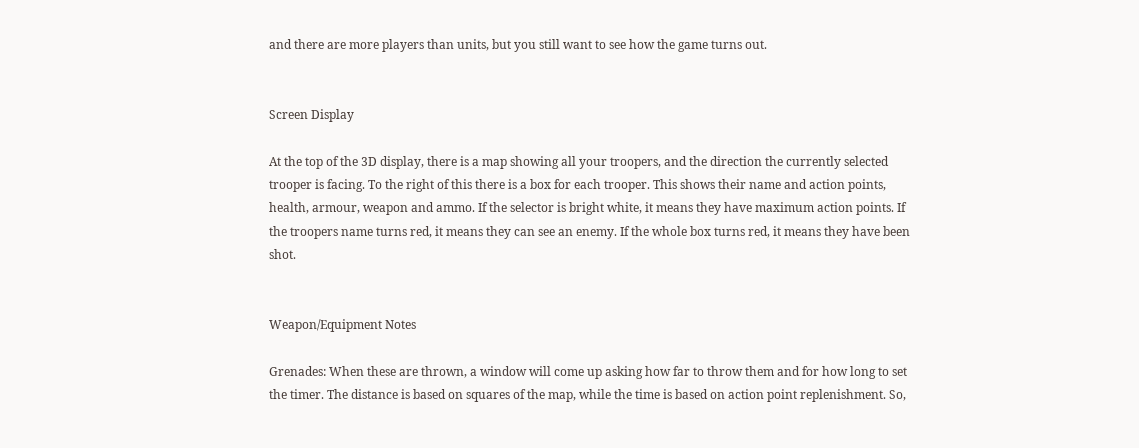and there are more players than units, but you still want to see how the game turns out.


Screen Display

At the top of the 3D display, there is a map showing all your troopers, and the direction the currently selected trooper is facing. To the right of this there is a box for each trooper. This shows their name and action points, health, armour, weapon and ammo. If the selector is bright white, it means they have maximum action points. If the troopers name turns red, it means they can see an enemy. If the whole box turns red, it means they have been shot.


Weapon/Equipment Notes

Grenades: When these are thrown, a window will come up asking how far to throw them and for how long to set the timer. The distance is based on squares of the map, while the time is based on action point replenishment. So,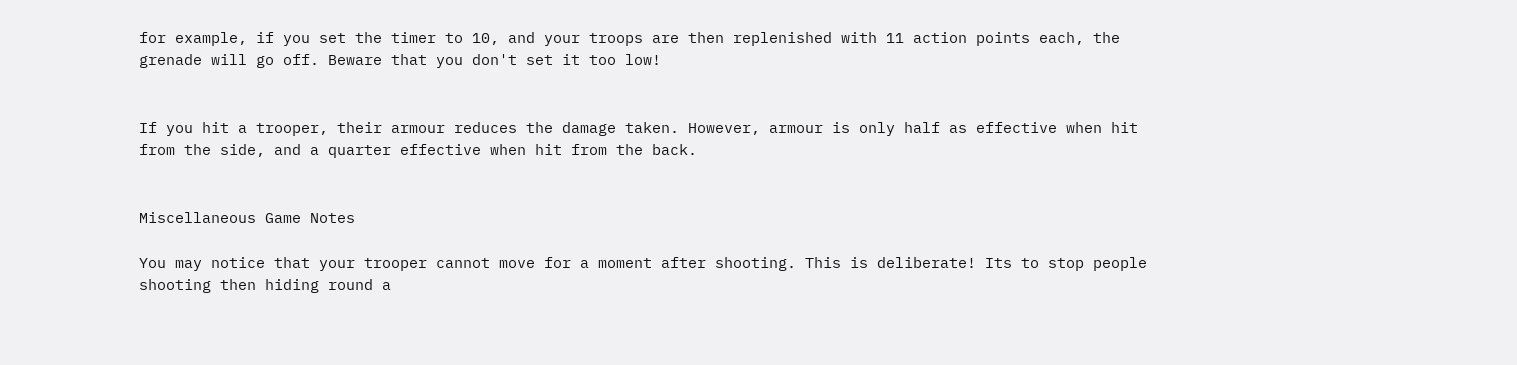for example, if you set the timer to 10, and your troops are then replenished with 11 action points each, the grenade will go off. Beware that you don't set it too low!


If you hit a trooper, their armour reduces the damage taken. However, armour is only half as effective when hit from the side, and a quarter effective when hit from the back.


Miscellaneous Game Notes

You may notice that your trooper cannot move for a moment after shooting. This is deliberate! Its to stop people shooting then hiding round a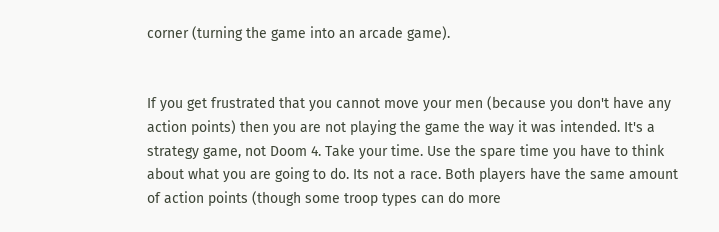corner (turning the game into an arcade game).


If you get frustrated that you cannot move your men (because you don't have any action points) then you are not playing the game the way it was intended. It's a strategy game, not Doom 4. Take your time. Use the spare time you have to think about what you are going to do. Its not a race. Both players have the same amount of action points (though some troop types can do more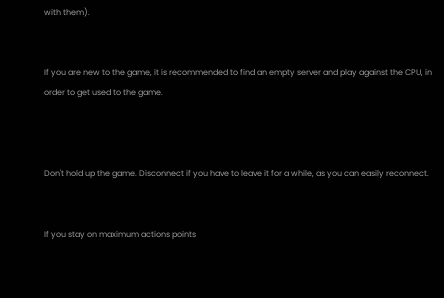with them).


If you are new to the game, it is recommended to find an empty server and play against the CPU, in order to get used to the game.



Don't hold up the game. Disconnect if you have to leave it for a while, as you can easily reconnect.


If you stay on maximum actions points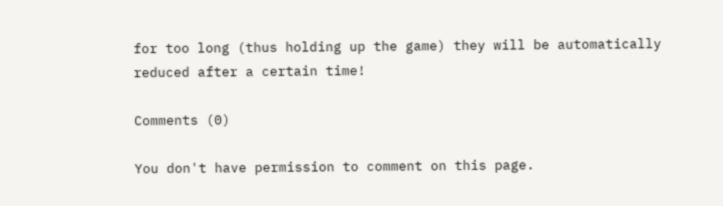for too long (thus holding up the game) they will be automatically reduced after a certain time!

Comments (0)

You don't have permission to comment on this page.